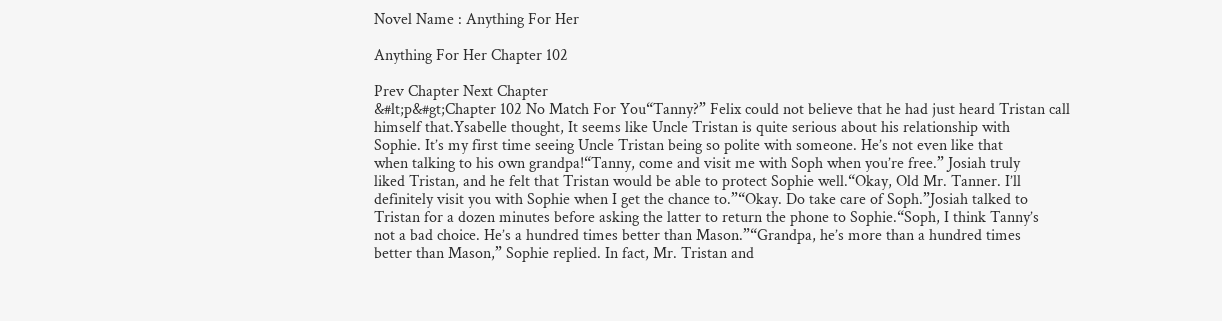Novel Name : Anything For Her

Anything For Her Chapter 102

Prev Chapter Next Chapter
&#lt;p&#gt;Chapter 102 No Match For You“Tanny?” Felix could not believe that he had just heard Tristan call
himself that.Ysabelle thought, It seems like Uncle Tristan is quite serious about his relationship with
Sophie. It’s my first time seeing Uncle Tristan being so polite with someone. He’s not even like that
when talking to his own grandpa!“Tanny, come and visit me with Soph when you’re free.” Josiah truly
liked Tristan, and he felt that Tristan would be able to protect Sophie well.“Okay, Old Mr. Tanner. I’ll
definitely visit you with Sophie when I get the chance to.”“Okay. Do take care of Soph.”Josiah talked to
Tristan for a dozen minutes before asking the latter to return the phone to Sophie.“Soph, I think Tanny’s
not a bad choice. He’s a hundred times better than Mason.”“Grandpa, he’s more than a hundred times
better than Mason,” Sophie replied. In fact, Mr. Tristan and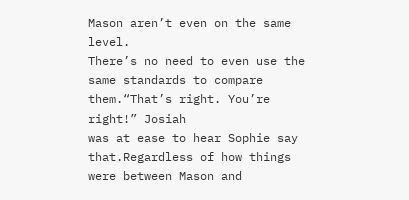Mason aren’t even on the same level.
There’s no need to even use the same standards to compare them.“That’s right. You’re right!” Josiah
was at ease to hear Sophie say that.Regardless of how things were between Mason and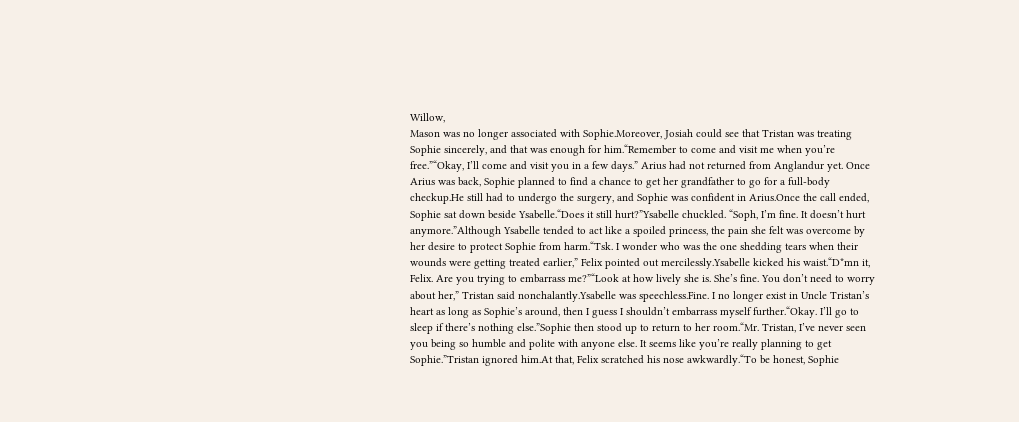Willow,
Mason was no longer associated with Sophie.Moreover, Josiah could see that Tristan was treating
Sophie sincerely, and that was enough for him.“Remember to come and visit me when you’re
free.”“Okay, I’ll come and visit you in a few days.” Arius had not returned from Anglandur yet. Once
Arius was back, Sophie planned to find a chance to get her grandfather to go for a full-body
checkup.He still had to undergo the surgery, and Sophie was confident in Arius.Once the call ended,
Sophie sat down beside Ysabelle.“Does it still hurt?”Ysabelle chuckled. “Soph, I’m fine. It doesn’t hurt
anymore.”Although Ysabelle tended to act like a spoiled princess, the pain she felt was overcome by
her desire to protect Sophie from harm.“Tsk. I wonder who was the one shedding tears when their
wounds were getting treated earlier,” Felix pointed out mercilessly.Ysabelle kicked his waist.“D*mn it,
Felix. Are you trying to embarrass me?”“Look at how lively she is. She’s fine. You don’t need to worry
about her,” Tristan said nonchalantly.Ysabelle was speechless.Fine. I no longer exist in Uncle Tristan’s
heart as long as Sophie’s around, then I guess I shouldn’t embarrass myself further.“Okay. I’ll go to
sleep if there’s nothing else.”Sophie then stood up to return to her room.“Mr. Tristan, I’ve never seen
you being so humble and polite with anyone else. It seems like you’re really planning to get
Sophie.”Tristan ignored him.At that, Felix scratched his nose awkwardly.“To be honest, Sophie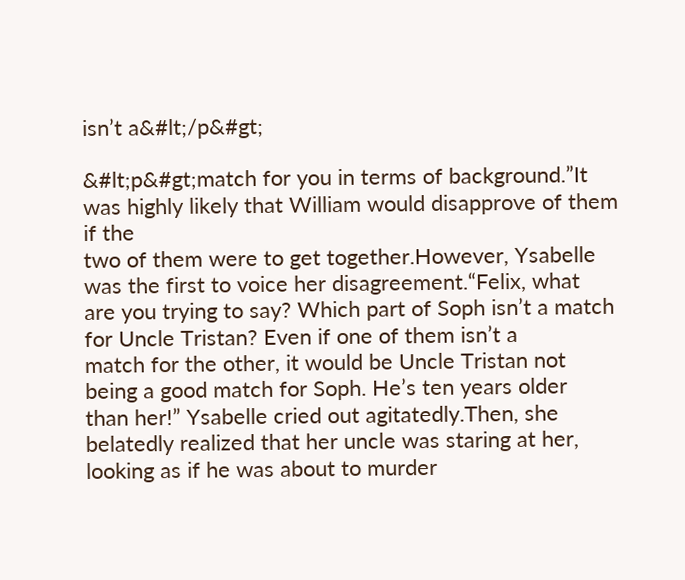isn’t a&#lt;/p&#gt;

&#lt;p&#gt;match for you in terms of background.”It was highly likely that William would disapprove of them if the
two of them were to get together.However, Ysabelle was the first to voice her disagreement.“Felix, what
are you trying to say? Which part of Soph isn’t a match for Uncle Tristan? Even if one of them isn’t a
match for the other, it would be Uncle Tristan not being a good match for Soph. He’s ten years older
than her!” Ysabelle cried out agitatedly.Then, she belatedly realized that her uncle was staring at her,
looking as if he was about to murder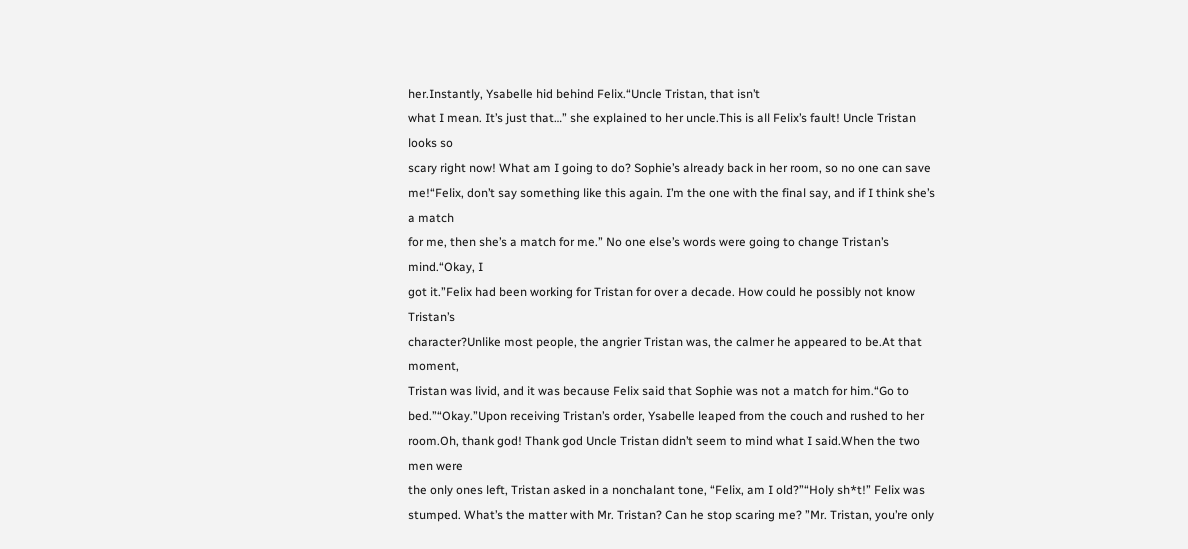her.Instantly, Ysabelle hid behind Felix.“Uncle Tristan, that isn’t
what I mean. It’s just that…” she explained to her uncle.This is all Felix’s fault! Uncle Tristan looks so
scary right now! What am I going to do? Sophie’s already back in her room, so no one can save
me!“Felix, don’t say something like this again. I’m the one with the final say, and if I think she’s a match
for me, then she’s a match for me.” No one else’s words were going to change Tristan’s mind.“Okay, I
got it.”Felix had been working for Tristan for over a decade. How could he possibly not know Tristan’s
character?Unlike most people, the angrier Tristan was, the calmer he appeared to be.At that moment,
Tristan was livid, and it was because Felix said that Sophie was not a match for him.“Go to
bed.”“Okay.”Upon receiving Tristan’s order, Ysabelle leaped from the couch and rushed to her
room.Oh, thank god! Thank god Uncle Tristan didn’t seem to mind what I said.When the two men were
the only ones left, Tristan asked in a nonchalant tone, “Felix, am I old?”“Holy sh*t!” Felix was
stumped. What’s the matter with Mr. Tristan? Can he stop scaring me? ”Mr. Tristan, you’re only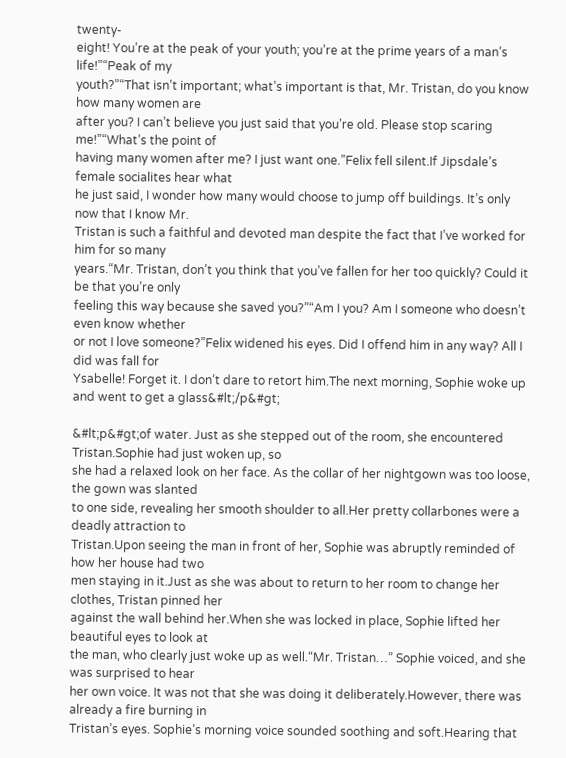twenty-
eight! You’re at the peak of your youth; you’re at the prime years of a man’s life!”“Peak of my
youth?”“That isn’t important; what’s important is that, Mr. Tristan, do you know how many women are
after you? I can’t believe you just said that you’re old. Please stop scaring me!”“What’s the point of
having many women after me? I just want one.”Felix fell silent.If Jipsdale’s female socialites hear what
he just said, I wonder how many would choose to jump off buildings. It’s only now that I know Mr.
Tristan is such a faithful and devoted man despite the fact that I’ve worked for him for so many
years.“Mr. Tristan, don’t you think that you’ve fallen for her too quickly? Could it be that you’re only
feeling this way because she saved you?”“Am I you? Am I someone who doesn’t even know whether
or not I love someone?”Felix widened his eyes. Did I offend him in any way? All I did was fall for
Ysabelle! Forget it. I don’t dare to retort him.The next morning, Sophie woke up and went to get a glass&#lt;/p&#gt;

&#lt;p&#gt;of water. Just as she stepped out of the room, she encountered Tristan.Sophie had just woken up, so
she had a relaxed look on her face. As the collar of her nightgown was too loose, the gown was slanted
to one side, revealing her smooth shoulder to all.Her pretty collarbones were a deadly attraction to
Tristan.Upon seeing the man in front of her, Sophie was abruptly reminded of how her house had two
men staying in it.Just as she was about to return to her room to change her clothes, Tristan pinned her
against the wall behind her.When she was locked in place, Sophie lifted her beautiful eyes to look at
the man, who clearly just woke up as well.“Mr. Tristan…” Sophie voiced, and she was surprised to hear
her own voice. It was not that she was doing it deliberately.However, there was already a fire burning in
Tristan’s eyes. Sophie’s morning voice sounded soothing and soft.Hearing that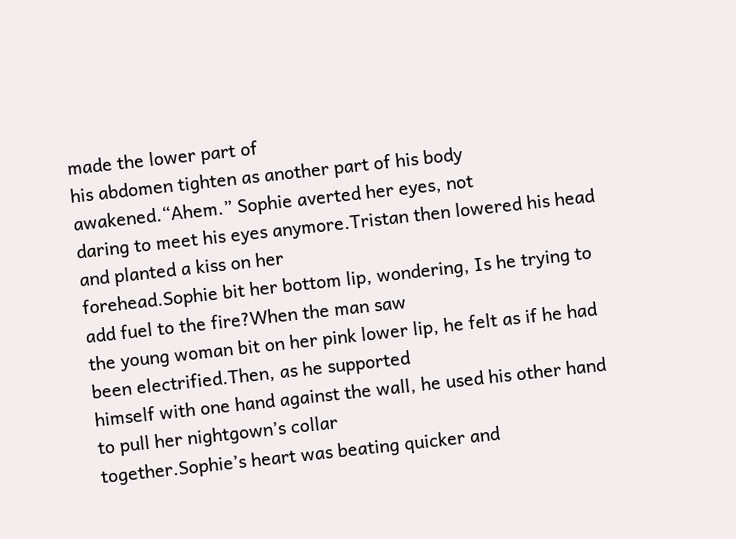made the lower part of
his abdomen tighten as another part of his body awakened.“Ahem.” Sophie averted her eyes, not
daring to meet his eyes anymore.Tristan then lowered his head and planted a kiss on her
forehead.Sophie bit her bottom lip, wondering, Is he trying to add fuel to the fire?When the man saw
the young woman bit on her pink lower lip, he felt as if he had been electrified.Then, as he supported
himself with one hand against the wall, he used his other hand to pull her nightgown’s collar
together.Sophie’s heart was beating quicker and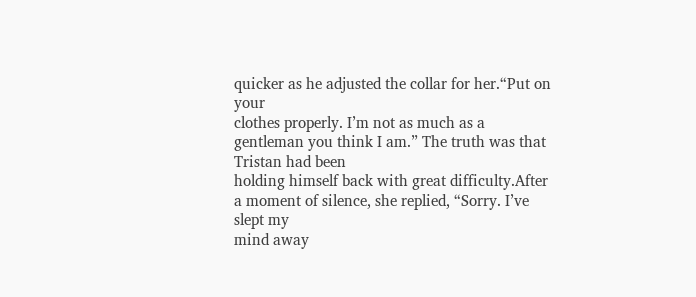quicker as he adjusted the collar for her.“Put on your
clothes properly. I’m not as much as a gentleman you think I am.” The truth was that Tristan had been
holding himself back with great difficulty.After a moment of silence, she replied, “Sorry. I’ve slept my
mind away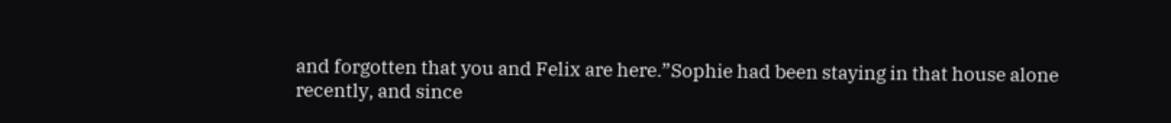and forgotten that you and Felix are here.”Sophie had been staying in that house alone
recently, and since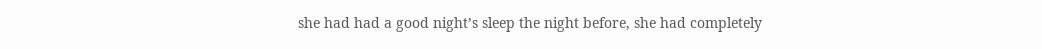she had had a good night’s sleep the night before, she had completely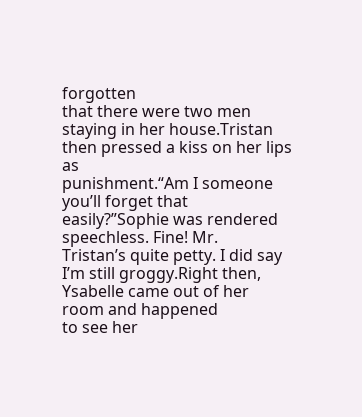forgotten
that there were two men staying in her house.Tristan then pressed a kiss on her lips as
punishment.“Am I someone you’ll forget that easily?”Sophie was rendered speechless. Fine! Mr.
Tristan’s quite petty. I did say I’m still groggy.Right then, Ysabelle came out of her room and happened
to see her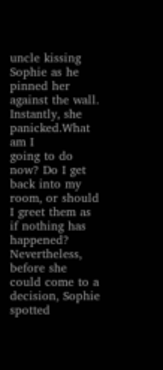uncle kissing Sophie as he pinned her against the wall. Instantly, she panicked.What am I
going to do now? Do I get back into my room, or should I greet them as if nothing has happened?
Nevertheless, before she could come to a decision, Sophie spotted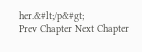her.&#lt;/p&#gt;
Prev Chapter Next Chapter